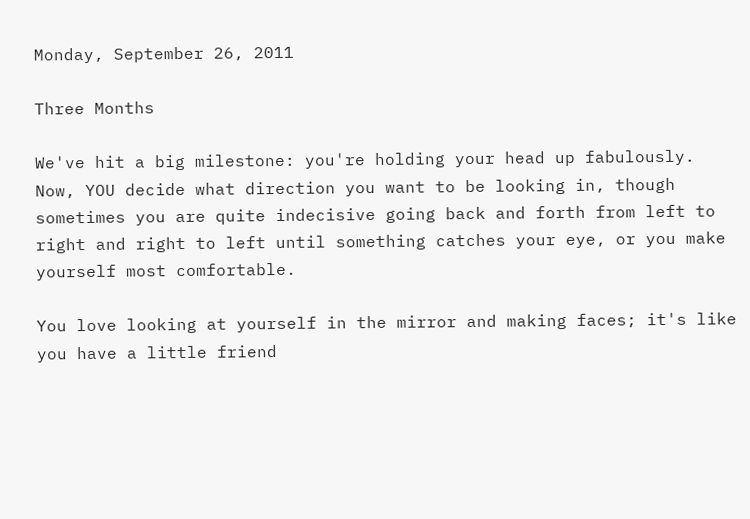Monday, September 26, 2011

Three Months

We've hit a big milestone: you're holding your head up fabulously. Now, YOU decide what direction you want to be looking in, though sometimes you are quite indecisive going back and forth from left to right and right to left until something catches your eye, or you make yourself most comfortable.

You love looking at yourself in the mirror and making faces; it's like you have a little friend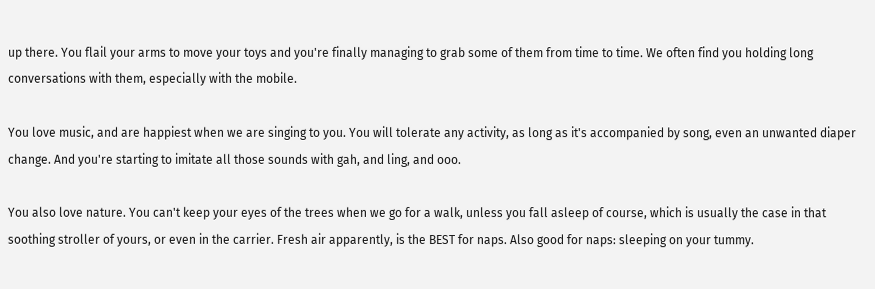up there. You flail your arms to move your toys and you're finally managing to grab some of them from time to time. We often find you holding long conversations with them, especially with the mobile.

You love music, and are happiest when we are singing to you. You will tolerate any activity, as long as it's accompanied by song, even an unwanted diaper change. And you're starting to imitate all those sounds with gah, and ling, and ooo.

You also love nature. You can't keep your eyes of the trees when we go for a walk, unless you fall asleep of course, which is usually the case in that soothing stroller of yours, or even in the carrier. Fresh air apparently, is the BEST for naps. Also good for naps: sleeping on your tummy.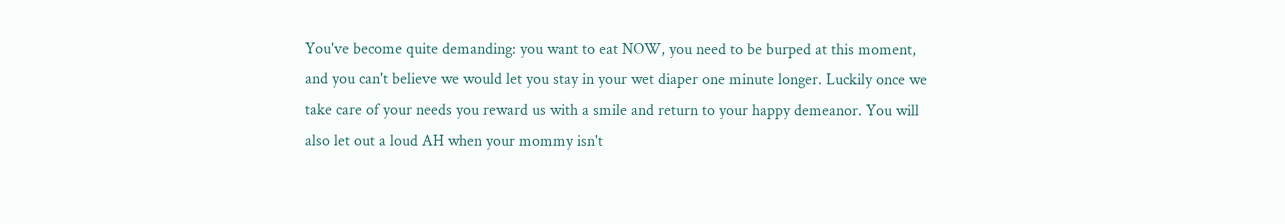You've become quite demanding: you want to eat NOW, you need to be burped at this moment, and you can't believe we would let you stay in your wet diaper one minute longer. Luckily once we take care of your needs you reward us with a smile and return to your happy demeanor. You will also let out a loud AH when your mommy isn't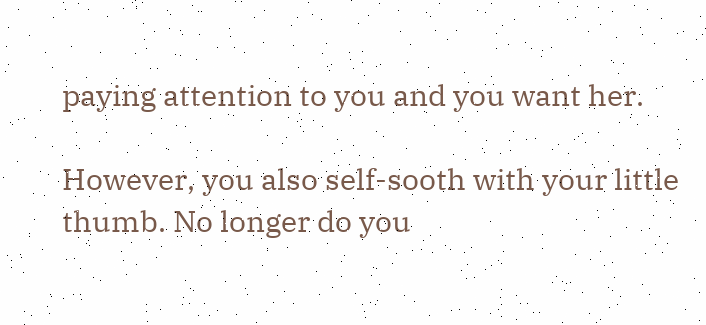paying attention to you and you want her.

However, you also self-sooth with your little thumb. No longer do you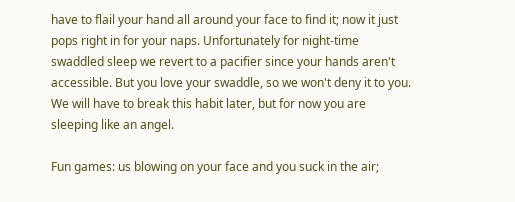have to flail your hand all around your face to find it; now it just pops right in for your naps. Unfortunately for night-time swaddled sleep we revert to a pacifier since your hands aren't accessible. But you love your swaddle, so we won't deny it to you. We will have to break this habit later, but for now you are sleeping like an angel.

Fun games: us blowing on your face and you suck in the air;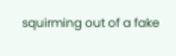squirming out of a fake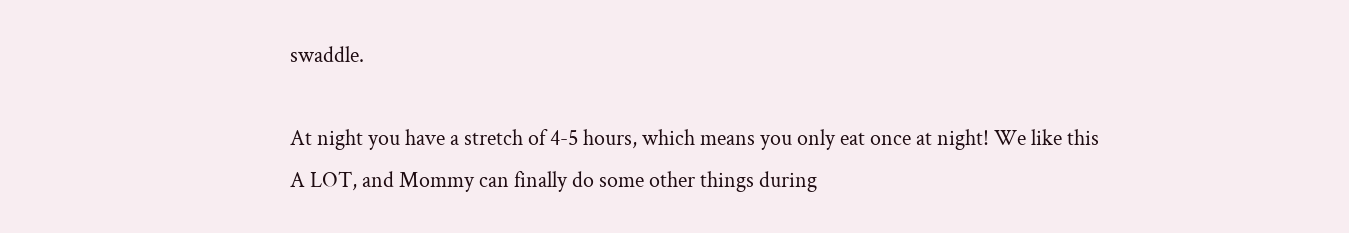swaddle.

At night you have a stretch of 4-5 hours, which means you only eat once at night! We like this A LOT, and Mommy can finally do some other things during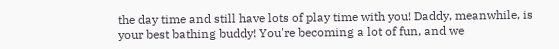the day time and still have lots of play time with you! Daddy, meanwhile, is your best bathing buddy! You're becoming a lot of fun, and we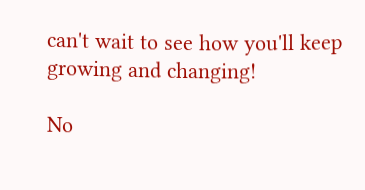can't wait to see how you'll keep growing and changing!

No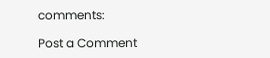comments:

Post a Comment